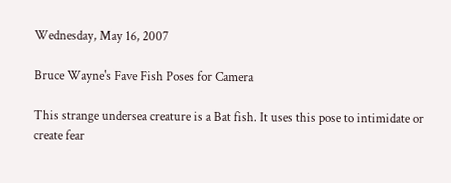Wednesday, May 16, 2007

Bruce Wayne's Fave Fish Poses for Camera

This strange undersea creature is a Bat fish. It uses this pose to intimidate or create fear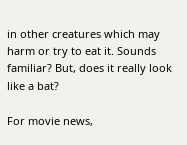in other creatures which may harm or try to eat it. Sounds familiar? But, does it really look like a bat?

For movie news,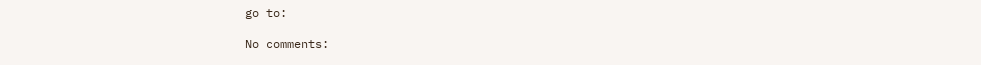go to:

No comments: